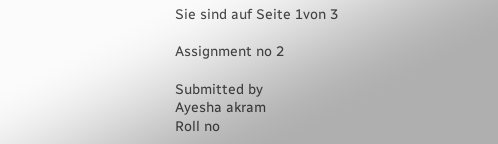Sie sind auf Seite 1von 3

Assignment no 2

Submitted by
Ayesha akram
Roll no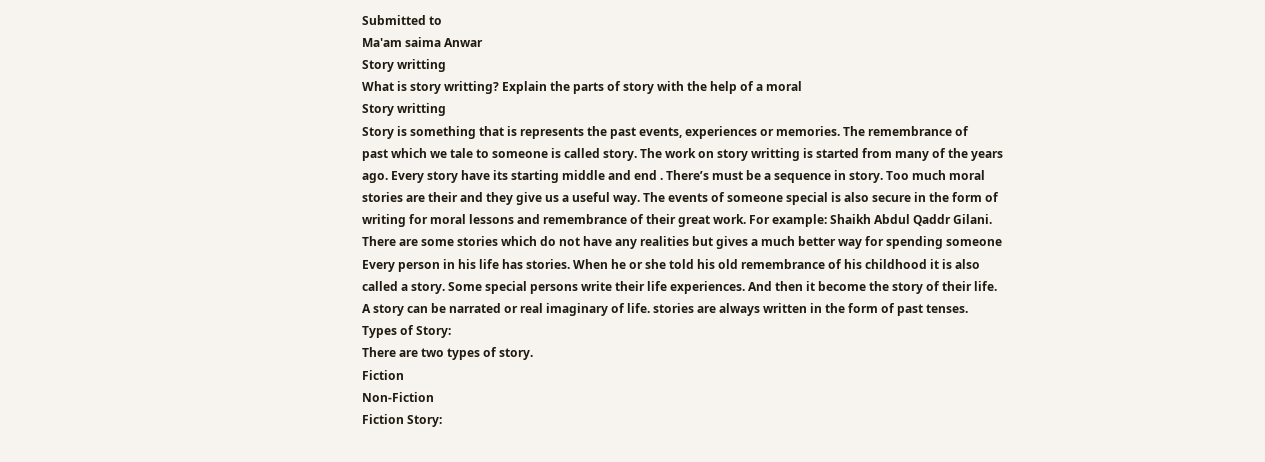Submitted to
Ma'am saima Anwar
Story writting
What is story writting? Explain the parts of story with the help of a moral
Story writting
Story is something that is represents the past events, experiences or memories. The remembrance of
past which we tale to someone is called story. The work on story writting is started from many of the years
ago. Every story have its starting middle and end . There’s must be a sequence in story. Too much moral
stories are their and they give us a useful way. The events of someone special is also secure in the form of
writing for moral lessons and remembrance of their great work. For example: Shaikh Abdul Qaddr Gilani.
There are some stories which do not have any realities but gives a much better way for spending someone
Every person in his life has stories. When he or she told his old remembrance of his childhood it is also
called a story. Some special persons write their life experiences. And then it become the story of their life.
A story can be narrated or real imaginary of life. stories are always written in the form of past tenses.
Types of Story:
There are two types of story.
Fiction
Non-Fiction
Fiction Story: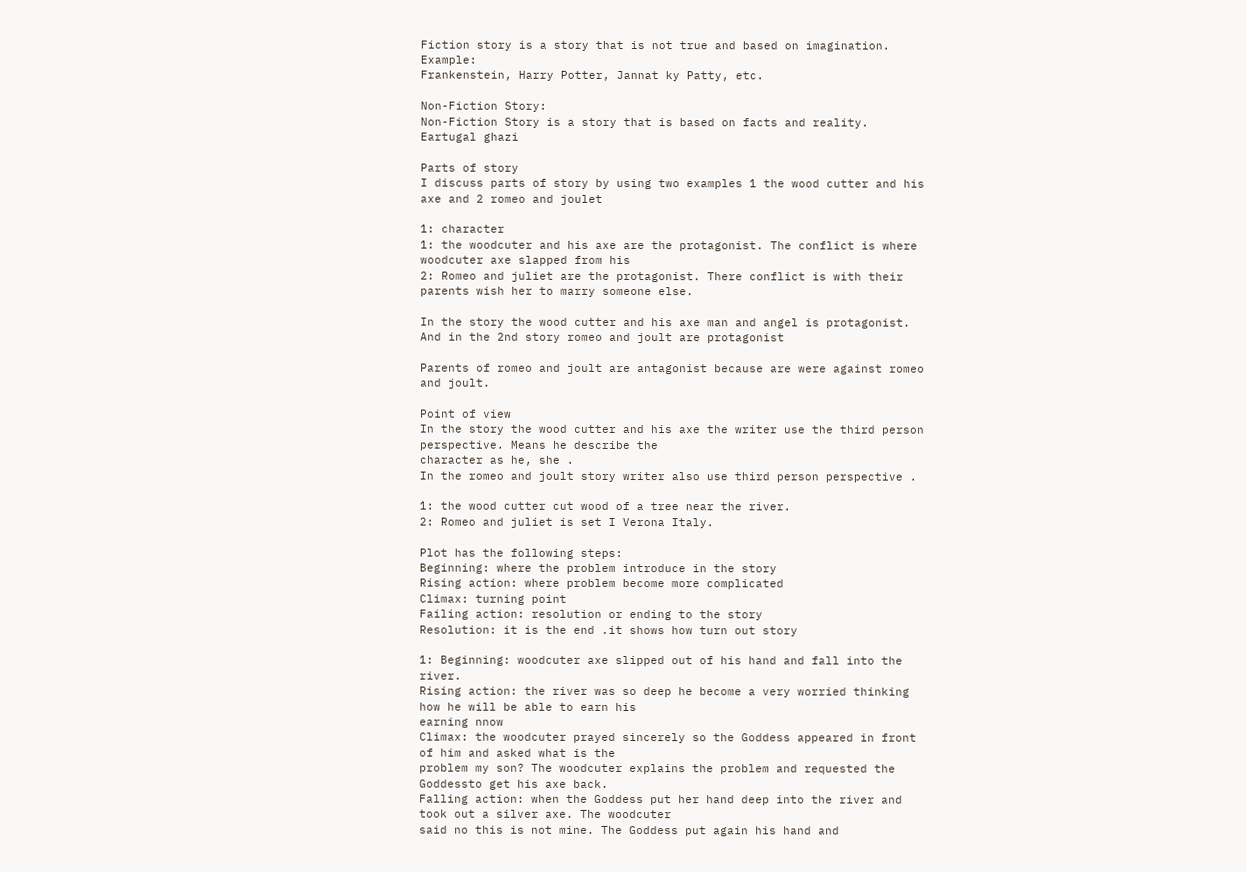Fiction story is a story that is not true and based on imagination.
Example:
Frankenstein, Harry Potter, Jannat ky Patty, etc.

Non-Fiction Story:
Non-Fiction Story is a story that is based on facts and reality.
Eartugal ghazi

Parts of story
I discuss parts of story by using two examples 1 the wood cutter and his axe and 2 romeo and joulet

1: character
1: the woodcuter and his axe are the protagonist. The conflict is where woodcuter axe slapped from his
2: Romeo and juliet are the protagonist. There conflict is with their parents wish her to marry someone else.

In the story the wood cutter and his axe man and angel is protagonist.
And in the 2nd story romeo and joult are protagonist

Parents of romeo and joult are antagonist because are were against romeo and joult.

Point of view
In the story the wood cutter and his axe the writer use the third person perspective. Means he describe the
character as he, she .
In the romeo and joult story writer also use third person perspective .

1: the wood cutter cut wood of a tree near the river.
2: Romeo and juliet is set I Verona Italy.

Plot has the following steps:
Beginning: where the problem introduce in the story
Rising action: where problem become more complicated
Climax: turning point
Failing action: resolution or ending to the story
Resolution: it is the end .it shows how turn out story

1: Beginning: woodcuter axe slipped out of his hand and fall into the river.
Rising action: the river was so deep he become a very worried thinking how he will be able to earn his
earning nnow
Climax: the woodcuter prayed sincerely so the Goddess appeared in front of him and asked what is the
problem my son? The woodcuter explains the problem and requested the Goddessto get his axe back.
Falling action: when the Goddess put her hand deep into the river and took out a silver axe. The woodcuter
said no this is not mine. The Goddess put again his hand and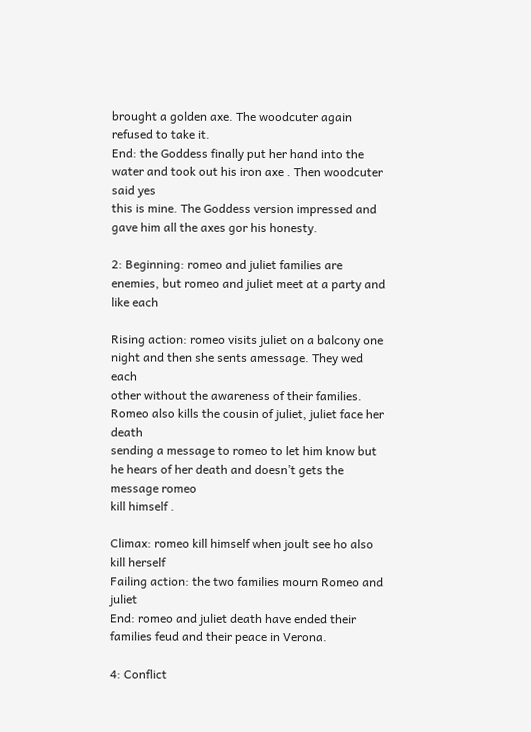brought a golden axe. The woodcuter again
refused to take it.
End: the Goddess finally put her hand into the water and took out his iron axe . Then woodcuter said yes
this is mine. The Goddess version impressed and gave him all the axes gor his honesty.

2: Beginning: romeo and juliet families are enemies, but romeo and juliet meet at a party and like each

Rising action: romeo visits juliet on a balcony one night and then she sents amessage. They wed each
other without the awareness of their families. Romeo also kills the cousin of juliet, juliet face her death
sending a message to romeo to let him know but he hears of her death and doesn’t gets the message romeo
kill himself .

Climax: romeo kill himself when joult see ho also kill herself
Failing action: the two families mourn Romeo and juliet
End: romeo and juliet death have ended their families feud and their peace in Verona.

4: Conflict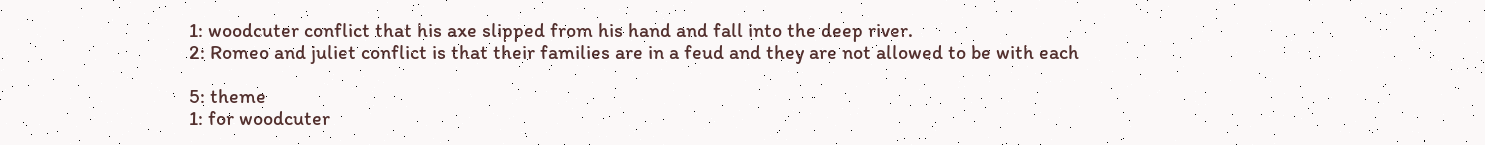1: woodcuter conflict that his axe slipped from his hand and fall into the deep river.
2: Romeo and juliet conflict is that their families are in a feud and they are not allowed to be with each

5: theme
1: for woodcuter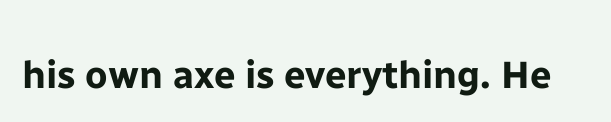his own axe is everything. He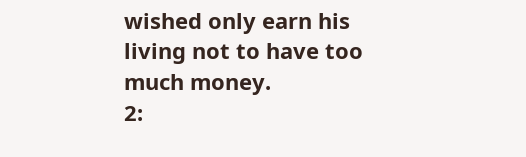wished only earn his living not to have too much money.
2: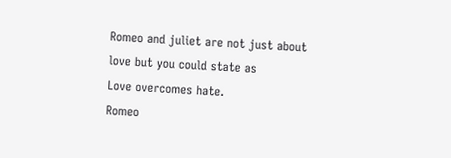Romeo and juliet are not just about love but you could state as
Love overcomes hate.
Romeo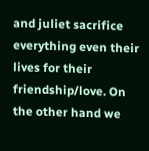and juliet sacrifice everything even their lives for their friendship/love. On the other hand we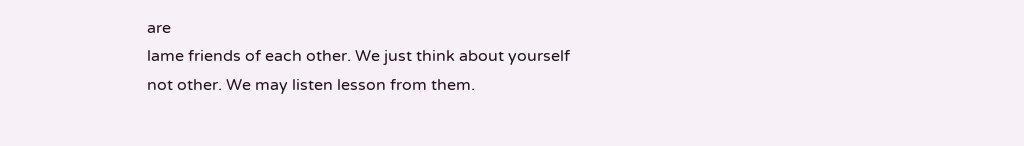are
lame friends of each other. We just think about yourself not other. We may listen lesson from them.